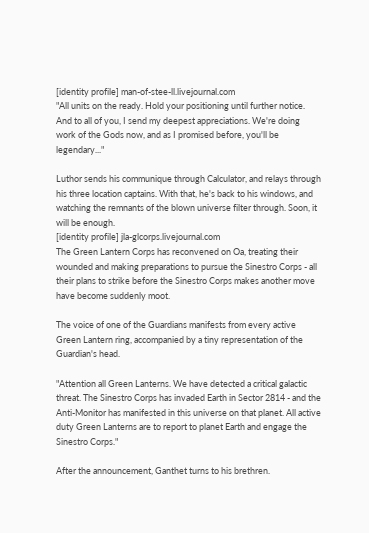[identity profile] man-of-stee-ll.livejournal.com
"All units on the ready. Hold your positioning until further notice. And to all of you, I send my deepest appreciations. We're doing work of the Gods now, and as I promised before, you'll be legendary..."

Luthor sends his communique through Calculator, and relays through his three location captains. With that, he's back to his windows, and watching the remnants of the blown universe filter through. Soon, it will be enough.
[identity profile] jla-glcorps.livejournal.com
The Green Lantern Corps has reconvened on Oa, treating their wounded and making preparations to pursue the Sinestro Corps - all their plans to strike before the Sinestro Corps makes another move have become suddenly moot.

The voice of one of the Guardians manifests from every active Green Lantern ring, accompanied by a tiny representation of the Guardian's head.

"Attention all Green Lanterns. We have detected a critical galactic threat. The Sinestro Corps has invaded Earth in Sector 2814 - and the Anti-Monitor has manifested in this universe on that planet. All active duty Green Lanterns are to report to planet Earth and engage the Sinestro Corps."

After the announcement, Ganthet turns to his brethren.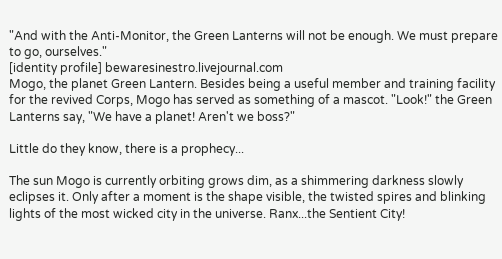"And with the Anti-Monitor, the Green Lanterns will not be enough. We must prepare to go, ourselves."
[identity profile] bewaresinestro.livejournal.com
Mogo, the planet Green Lantern. Besides being a useful member and training facility for the revived Corps, Mogo has served as something of a mascot. "Look!" the Green Lanterns say, "We have a planet! Aren't we boss?"

Little do they know, there is a prophecy...

The sun Mogo is currently orbiting grows dim, as a shimmering darkness slowly eclipses it. Only after a moment is the shape visible, the twisted spires and blinking lights of the most wicked city in the universe. Ranx...the Sentient City!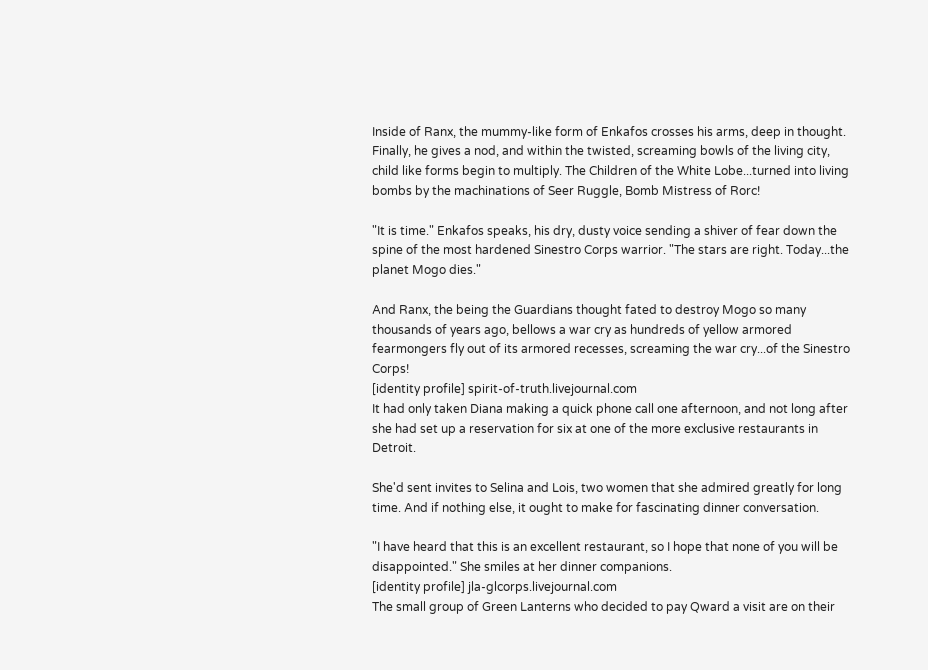Inside of Ranx, the mummy-like form of Enkafos crosses his arms, deep in thought. Finally, he gives a nod, and within the twisted, screaming bowls of the living city, child like forms begin to multiply. The Children of the White Lobe...turned into living bombs by the machinations of Seer Ruggle, Bomb Mistress of Rorc!

"It is time." Enkafos speaks, his dry, dusty voice sending a shiver of fear down the spine of the most hardened Sinestro Corps warrior. "The stars are right. Today...the planet Mogo dies."

And Ranx, the being the Guardians thought fated to destroy Mogo so many thousands of years ago, bellows a war cry as hundreds of yellow armored fearmongers fly out of its armored recesses, screaming the war cry...of the Sinestro Corps!
[identity profile] spirit-of-truth.livejournal.com
It had only taken Diana making a quick phone call one afternoon, and not long after she had set up a reservation for six at one of the more exclusive restaurants in Detroit.

She'd sent invites to Selina and Lois, two women that she admired greatly for long time. And if nothing else, it ought to make for fascinating dinner conversation.

"I have heard that this is an excellent restaurant, so I hope that none of you will be disappointed." She smiles at her dinner companions.
[identity profile] jla-glcorps.livejournal.com
The small group of Green Lanterns who decided to pay Qward a visit are on their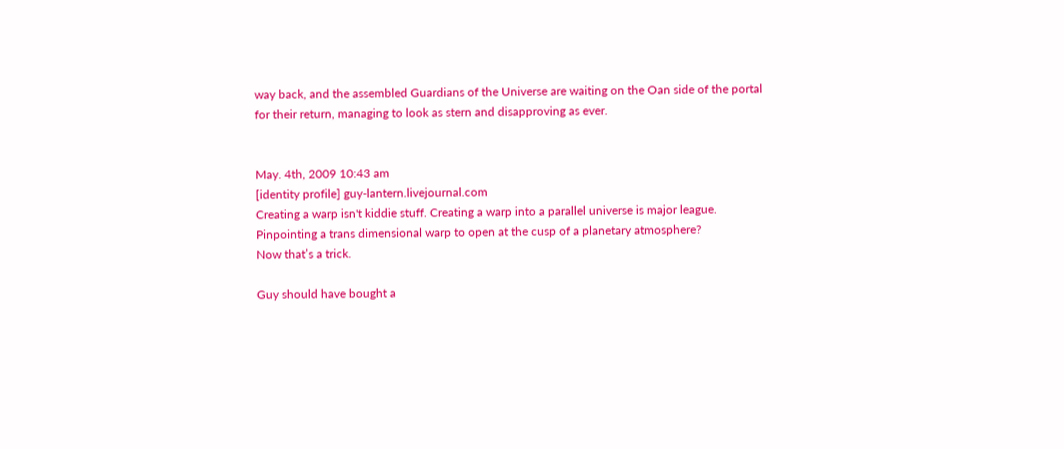way back, and the assembled Guardians of the Universe are waiting on the Oan side of the portal for their return, managing to look as stern and disapproving as ever.


May. 4th, 2009 10:43 am
[identity profile] guy-lantern.livejournal.com
Creating a warp isn't kiddie stuff. Creating a warp into a parallel universe is major league. Pinpointing a trans dimensional warp to open at the cusp of a planetary atmosphere?
Now that’s a trick.

Guy should have bought a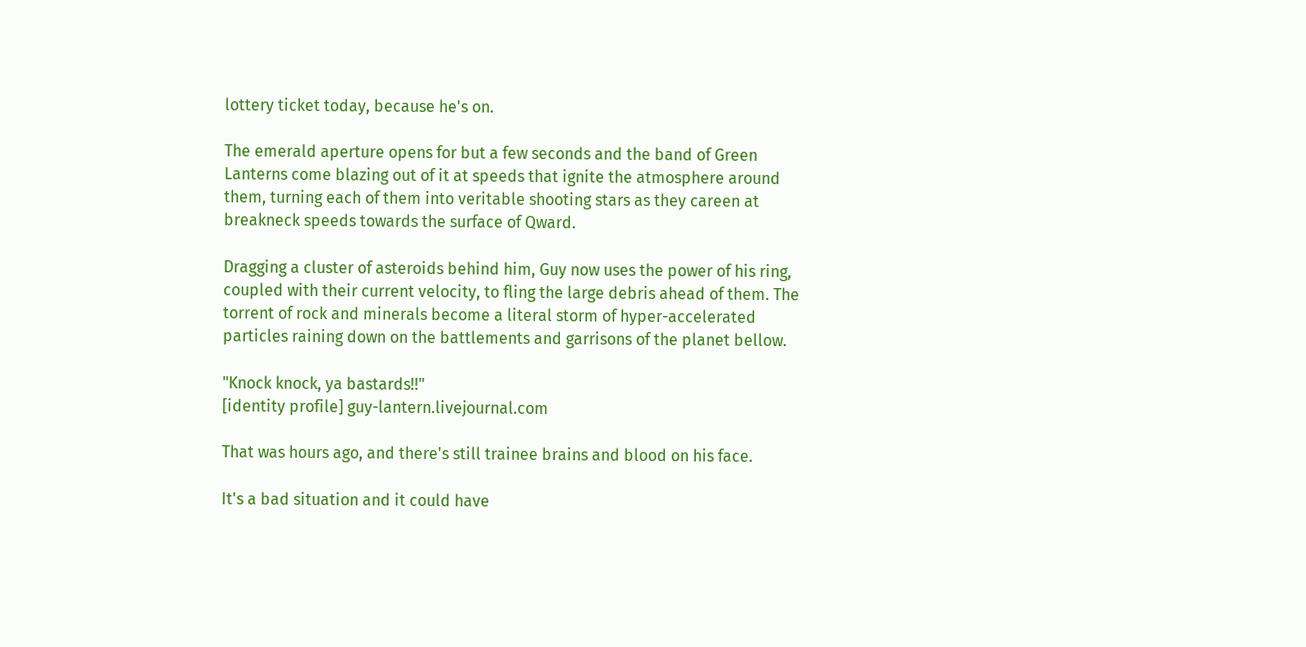lottery ticket today, because he's on.

The emerald aperture opens for but a few seconds and the band of Green Lanterns come blazing out of it at speeds that ignite the atmosphere around them, turning each of them into veritable shooting stars as they careen at breakneck speeds towards the surface of Qward.

Dragging a cluster of asteroids behind him, Guy now uses the power of his ring, coupled with their current velocity, to fling the large debris ahead of them. The torrent of rock and minerals become a literal storm of hyper-accelerated particles raining down on the battlements and garrisons of the planet bellow.

"Knock knock, ya bastards!!"
[identity profile] guy-lantern.livejournal.com

That was hours ago, and there's still trainee brains and blood on his face.

It's a bad situation and it could have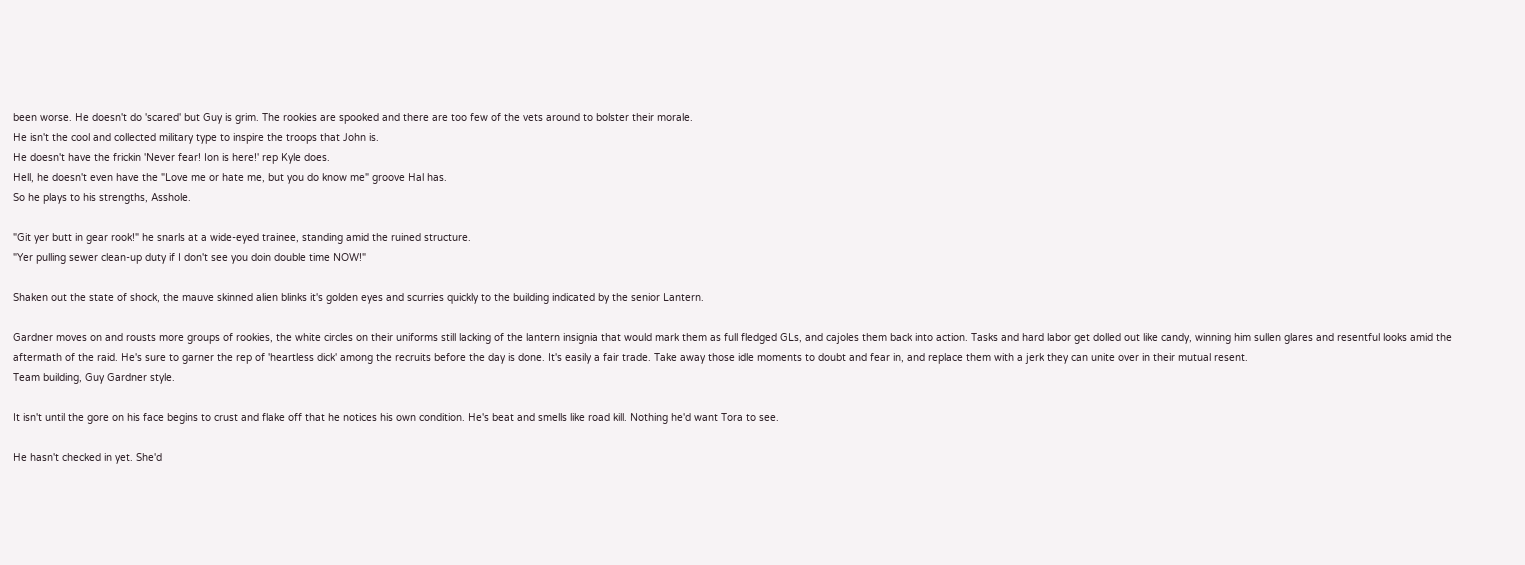been worse. He doesn't do 'scared' but Guy is grim. The rookies are spooked and there are too few of the vets around to bolster their morale.
He isn't the cool and collected military type to inspire the troops that John is.
He doesn't have the frickin 'Never fear! Ion is here!' rep Kyle does.
Hell, he doesn't even have the "Love me or hate me, but you do know me" groove Hal has.
So he plays to his strengths, Asshole.

"Git yer butt in gear rook!" he snarls at a wide-eyed trainee, standing amid the ruined structure.
"Yer pulling sewer clean-up duty if I don't see you doin double time NOW!"

Shaken out the state of shock, the mauve skinned alien blinks it's golden eyes and scurries quickly to the building indicated by the senior Lantern.

Gardner moves on and rousts more groups of rookies, the white circles on their uniforms still lacking of the lantern insignia that would mark them as full fledged GLs, and cajoles them back into action. Tasks and hard labor get dolled out like candy, winning him sullen glares and resentful looks amid the aftermath of the raid. He's sure to garner the rep of 'heartless dick' among the recruits before the day is done. It's easily a fair trade. Take away those idle moments to doubt and fear in, and replace them with a jerk they can unite over in their mutual resent.
Team building, Guy Gardner style.

It isn't until the gore on his face begins to crust and flake off that he notices his own condition. He's beat and smells like road kill. Nothing he'd want Tora to see.

He hasn't checked in yet. She'd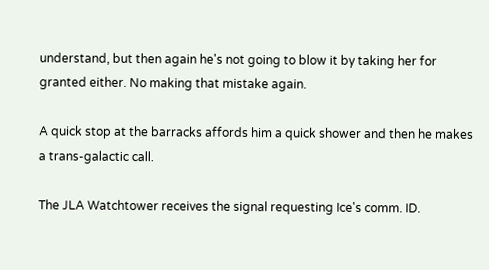understand, but then again he's not going to blow it by taking her for granted either. No making that mistake again.

A quick stop at the barracks affords him a quick shower and then he makes a trans-galactic call.

The JLA Watchtower receives the signal requesting Ice's comm. ID.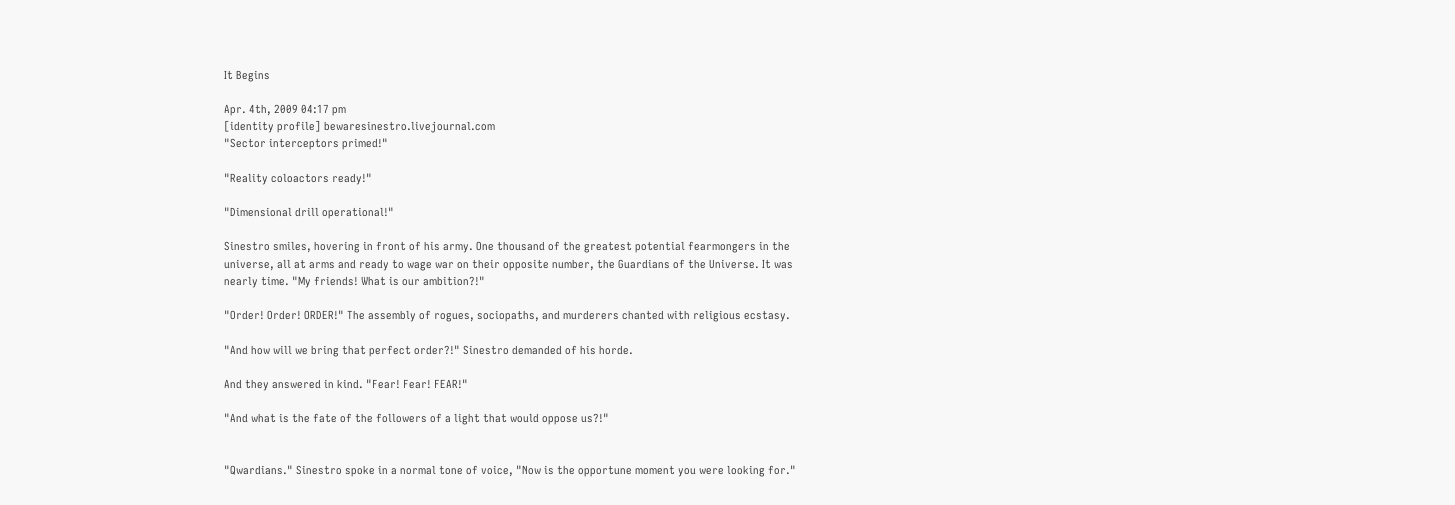It Begins

Apr. 4th, 2009 04:17 pm
[identity profile] bewaresinestro.livejournal.com
"Sector interceptors primed!"

"Reality coloactors ready!"

"Dimensional drill operational!"

Sinestro smiles, hovering in front of his army. One thousand of the greatest potential fearmongers in the universe, all at arms and ready to wage war on their opposite number, the Guardians of the Universe. It was nearly time. "My friends! What is our ambition?!"

"Order! Order! ORDER!" The assembly of rogues, sociopaths, and murderers chanted with religious ecstasy.

"And how will we bring that perfect order?!" Sinestro demanded of his horde.

And they answered in kind. "Fear! Fear! FEAR!"

"And what is the fate of the followers of a light that would oppose us?!"


"Qwardians." Sinestro spoke in a normal tone of voice, "Now is the opportune moment you were looking for."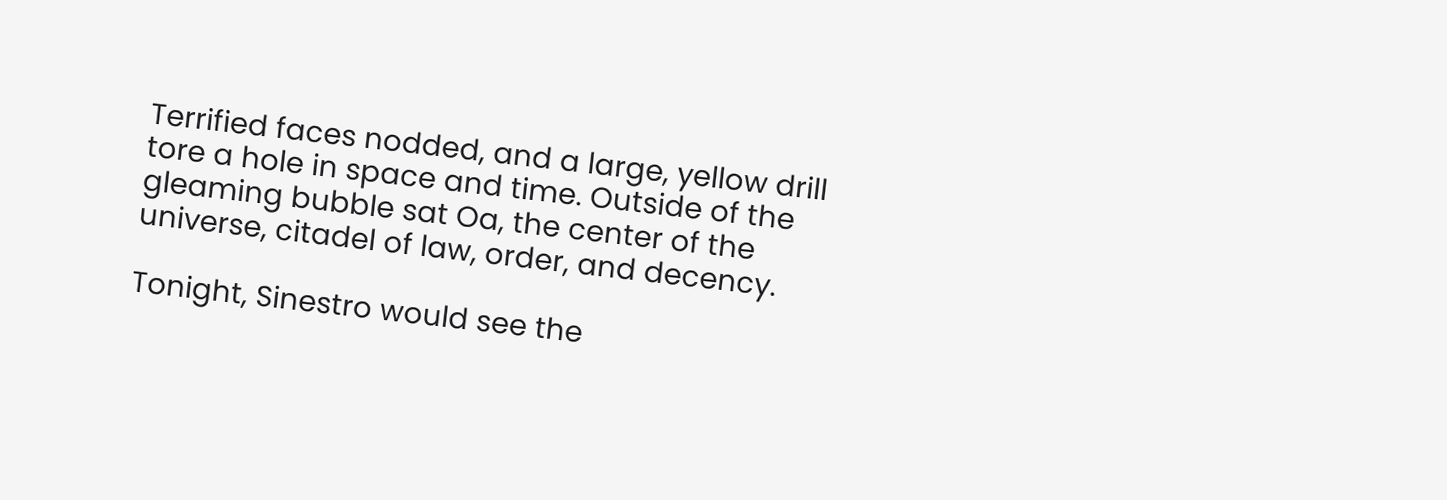Terrified faces nodded, and a large, yellow drill tore a hole in space and time. Outside of the gleaming bubble sat Oa, the center of the universe, citadel of law, order, and decency.

Tonight, Sinestro would see the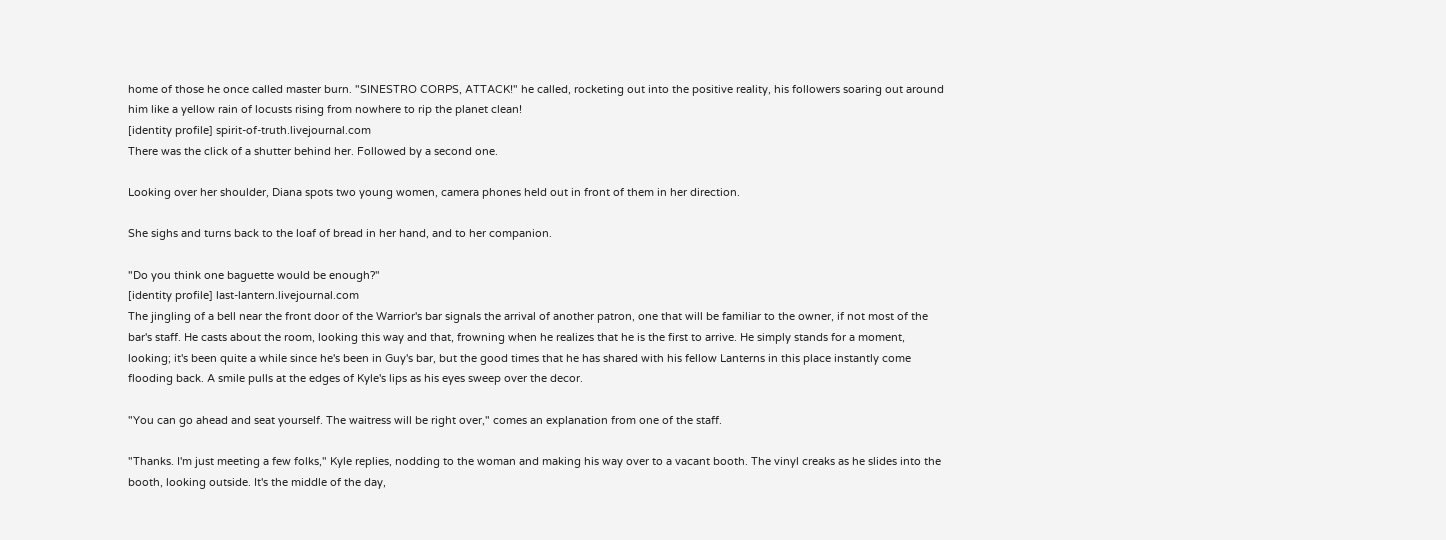home of those he once called master burn. "SINESTRO CORPS, ATTACK!" he called, rocketing out into the positive reality, his followers soaring out around him like a yellow rain of locusts rising from nowhere to rip the planet clean!
[identity profile] spirit-of-truth.livejournal.com
There was the click of a shutter behind her. Followed by a second one.

Looking over her shoulder, Diana spots two young women, camera phones held out in front of them in her direction.

She sighs and turns back to the loaf of bread in her hand, and to her companion.

"Do you think one baguette would be enough?"
[identity profile] last-lantern.livejournal.com
The jingling of a bell near the front door of the Warrior's bar signals the arrival of another patron, one that will be familiar to the owner, if not most of the bar's staff. He casts about the room, looking this way and that, frowning when he realizes that he is the first to arrive. He simply stands for a moment, looking; it's been quite a while since he's been in Guy's bar, but the good times that he has shared with his fellow Lanterns in this place instantly come flooding back. A smile pulls at the edges of Kyle's lips as his eyes sweep over the decor.

"You can go ahead and seat yourself. The waitress will be right over," comes an explanation from one of the staff.

"Thanks. I'm just meeting a few folks," Kyle replies, nodding to the woman and making his way over to a vacant booth. The vinyl creaks as he slides into the booth, looking outside. It's the middle of the day,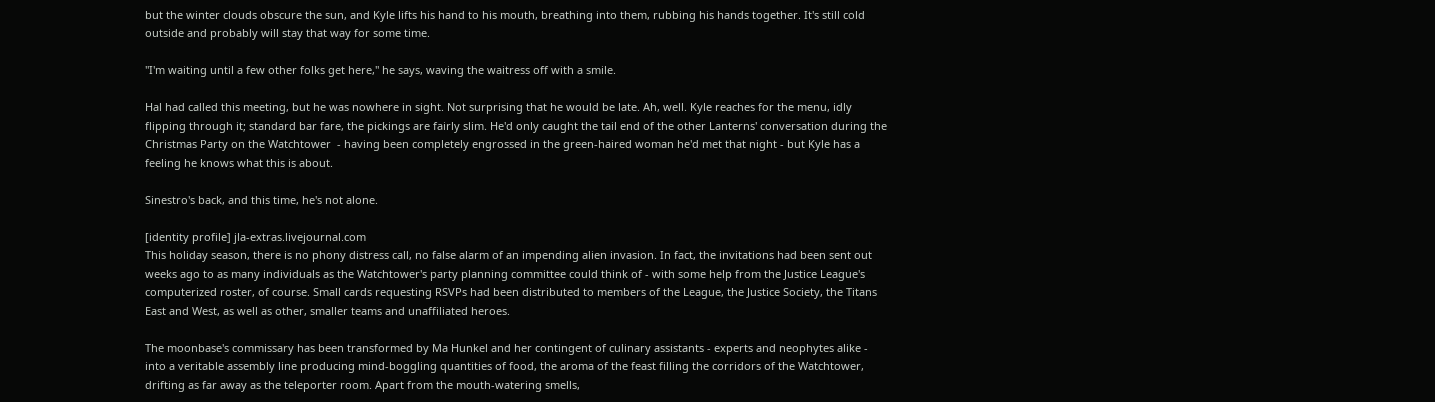but the winter clouds obscure the sun, and Kyle lifts his hand to his mouth, breathing into them, rubbing his hands together. It's still cold outside and probably will stay that way for some time.

"I'm waiting until a few other folks get here," he says, waving the waitress off with a smile.

Hal had called this meeting, but he was nowhere in sight. Not surprising that he would be late. Ah, well. Kyle reaches for the menu, idly flipping through it; standard bar fare, the pickings are fairly slim. He'd only caught the tail end of the other Lanterns' conversation during the Christmas Party on the Watchtower  - having been completely engrossed in the green-haired woman he'd met that night - but Kyle has a feeling he knows what this is about.

Sinestro's back, and this time, he's not alone.

[identity profile] jla-extras.livejournal.com
This holiday season, there is no phony distress call, no false alarm of an impending alien invasion. In fact, the invitations had been sent out weeks ago to as many individuals as the Watchtower's party planning committee could think of - with some help from the Justice League's computerized roster, of course. Small cards requesting RSVPs had been distributed to members of the League, the Justice Society, the Titans East and West, as well as other, smaller teams and unaffiliated heroes.

The moonbase's commissary has been transformed by Ma Hunkel and her contingent of culinary assistants - experts and neophytes alike - into a veritable assembly line producing mind-boggling quantities of food, the aroma of the feast filling the corridors of the Watchtower, drifting as far away as the teleporter room. Apart from the mouth-watering smells,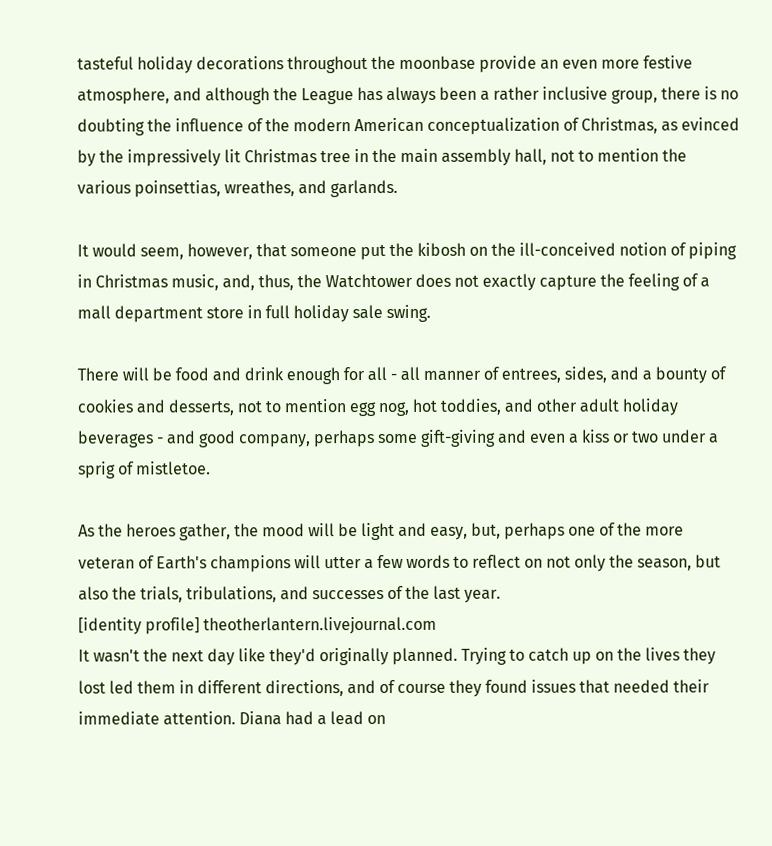tasteful holiday decorations throughout the moonbase provide an even more festive atmosphere, and although the League has always been a rather inclusive group, there is no doubting the influence of the modern American conceptualization of Christmas, as evinced by the impressively lit Christmas tree in the main assembly hall, not to mention the various poinsettias, wreathes, and garlands.

It would seem, however, that someone put the kibosh on the ill-conceived notion of piping in Christmas music, and, thus, the Watchtower does not exactly capture the feeling of a mall department store in full holiday sale swing.

There will be food and drink enough for all - all manner of entrees, sides, and a bounty of cookies and desserts, not to mention egg nog, hot toddies, and other adult holiday beverages - and good company, perhaps some gift-giving and even a kiss or two under a sprig of mistletoe.

As the heroes gather, the mood will be light and easy, but, perhaps one of the more veteran of Earth's champions will utter a few words to reflect on not only the season, but also the trials, tribulations, and successes of the last year.
[identity profile] theotherlantern.livejournal.com
It wasn't the next day like they'd originally planned. Trying to catch up on the lives they lost led them in different directions, and of course they found issues that needed their immediate attention. Diana had a lead on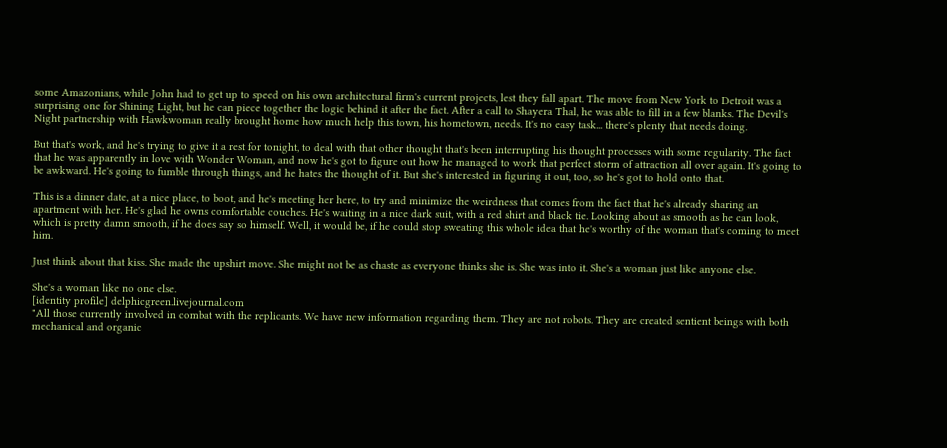some Amazonians, while John had to get up to speed on his own architectural firm's current projects, lest they fall apart. The move from New York to Detroit was a surprising one for Shining Light, but he can piece together the logic behind it after the fact. After a call to Shayera Thal, he was able to fill in a few blanks. The Devil's Night partnership with Hawkwoman really brought home how much help this town, his hometown, needs. It's no easy task... there's plenty that needs doing.

But that's work, and he's trying to give it a rest for tonight, to deal with that other thought that's been interrupting his thought processes with some regularity. The fact that he was apparently in love with Wonder Woman, and now he's got to figure out how he managed to work that perfect storm of attraction all over again. It's going to be awkward. He's going to fumble through things, and he hates the thought of it. But she's interested in figuring it out, too, so he's got to hold onto that.

This is a dinner date, at a nice place, to boot, and he's meeting her here, to try and minimize the weirdness that comes from the fact that he's already sharing an apartment with her. He's glad he owns comfortable couches. He's waiting in a nice dark suit, with a red shirt and black tie. Looking about as smooth as he can look, which is pretty damn smooth, if he does say so himself. Well, it would be, if he could stop sweating this whole idea that he's worthy of the woman that's coming to meet him.

Just think about that kiss. She made the upshirt move. She might not be as chaste as everyone thinks she is. She was into it. She's a woman just like anyone else.

She's a woman like no one else.
[identity profile] delphicgreen.livejournal.com
"All those currently involved in combat with the replicants. We have new information regarding them. They are not robots. They are created sentient beings with both mechanical and organic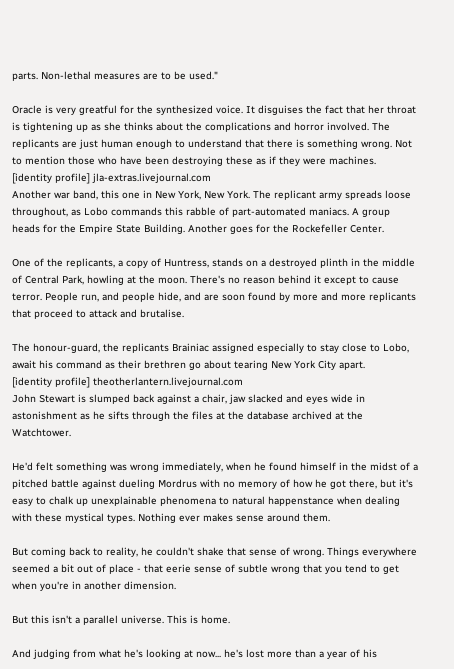parts. Non-lethal measures are to be used."

Oracle is very greatful for the synthesized voice. It disguises the fact that her throat is tightening up as she thinks about the complications and horror involved. The replicants are just human enough to understand that there is something wrong. Not to mention those who have been destroying these as if they were machines.
[identity profile] jla-extras.livejournal.com
Another war band, this one in New York, New York. The replicant army spreads loose throughout, as Lobo commands this rabble of part-automated maniacs. A group heads for the Empire State Building. Another goes for the Rockefeller Center.

One of the replicants, a copy of Huntress, stands on a destroyed plinth in the middle of Central Park, howling at the moon. There's no reason behind it except to cause terror. People run, and people hide, and are soon found by more and more replicants that proceed to attack and brutalise.

The honour-guard, the replicants Brainiac assigned especially to stay close to Lobo, await his command as their brethren go about tearing New York City apart.
[identity profile] theotherlantern.livejournal.com
John Stewart is slumped back against a chair, jaw slacked and eyes wide in astonishment as he sifts through the files at the database archived at the Watchtower.

He'd felt something was wrong immediately, when he found himself in the midst of a pitched battle against dueling Mordrus with no memory of how he got there, but it's easy to chalk up unexplainable phenomena to natural happenstance when dealing with these mystical types. Nothing ever makes sense around them.

But coming back to reality, he couldn't shake that sense of wrong. Things everywhere seemed a bit out of place - that eerie sense of subtle wrong that you tend to get when you're in another dimension.

But this isn't a parallel universe. This is home.

And judging from what he's looking at now... he's lost more than a year of his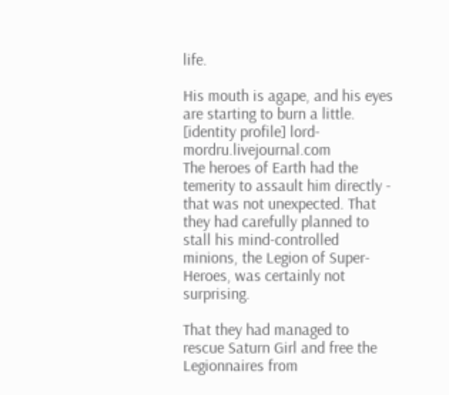life.

His mouth is agape, and his eyes are starting to burn a little.
[identity profile] lord-mordru.livejournal.com
The heroes of Earth had the temerity to assault him directly - that was not unexpected. That they had carefully planned to stall his mind-controlled minions, the Legion of Super-Heroes, was certainly not surprising.

That they had managed to rescue Saturn Girl and free the Legionnaires from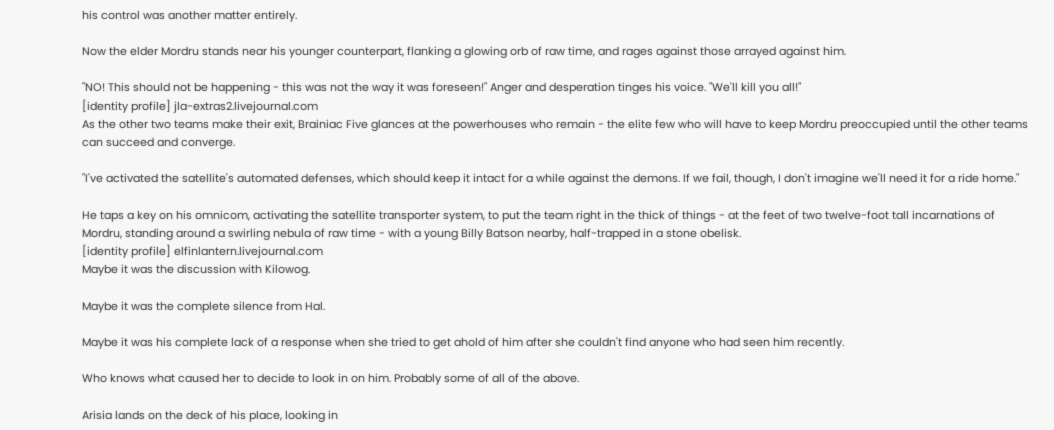his control was another matter entirely.

Now the elder Mordru stands near his younger counterpart, flanking a glowing orb of raw time, and rages against those arrayed against him.

"NO! This should not be happening - this was not the way it was foreseen!" Anger and desperation tinges his voice. "We'll kill you all!"
[identity profile] jla-extras2.livejournal.com
As the other two teams make their exit, Brainiac Five glances at the powerhouses who remain - the elite few who will have to keep Mordru preoccupied until the other teams can succeed and converge.

"I've activated the satellite's automated defenses, which should keep it intact for a while against the demons. If we fail, though, I don't imagine we'll need it for a ride home."

He taps a key on his omnicom, activating the satellite transporter system, to put the team right in the thick of things - at the feet of two twelve-foot tall incarnations of Mordru, standing around a swirling nebula of raw time - with a young Billy Batson nearby, half-trapped in a stone obelisk.
[identity profile] elfinlantern.livejournal.com
Maybe it was the discussion with Kilowog.

Maybe it was the complete silence from Hal.

Maybe it was his complete lack of a response when she tried to get ahold of him after she couldn't find anyone who had seen him recently.

Who knows what caused her to decide to look in on him. Probably some of all of the above.

Arisia lands on the deck of his place, looking in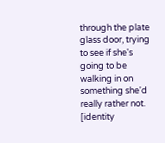through the plate glass door, trying to see if she's going to be walking in on something she'd really rather not.
[identity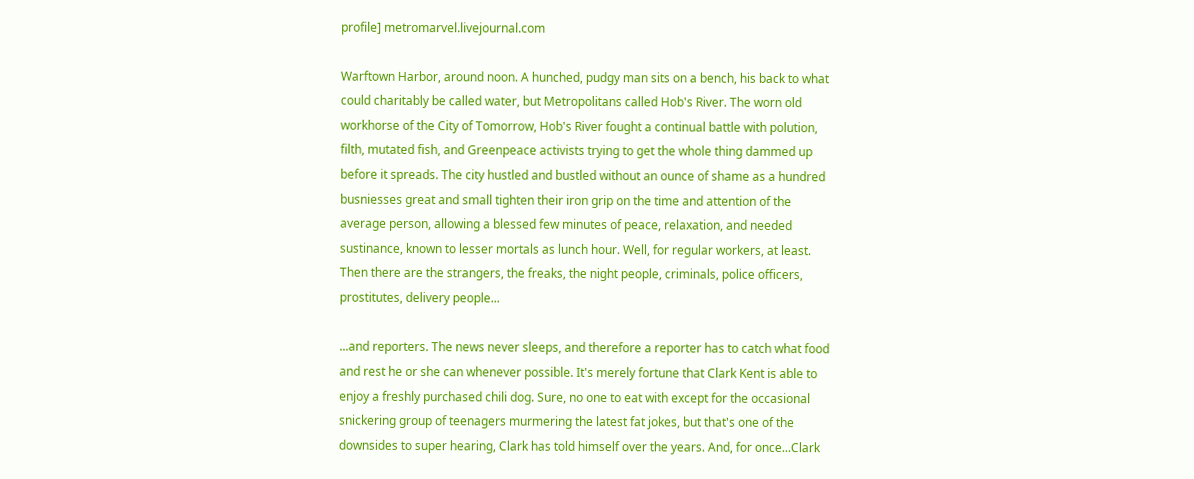profile] metromarvel.livejournal.com

Warftown Harbor, around noon. A hunched, pudgy man sits on a bench, his back to what could charitably be called water, but Metropolitans called Hob's River. The worn old workhorse of the City of Tomorrow, Hob's River fought a continual battle with polution, filth, mutated fish, and Greenpeace activists trying to get the whole thing dammed up before it spreads. The city hustled and bustled without an ounce of shame as a hundred busniesses great and small tighten their iron grip on the time and attention of the average person, allowing a blessed few minutes of peace, relaxation, and needed sustinance, known to lesser mortals as lunch hour. Well, for regular workers, at least. Then there are the strangers, the freaks, the night people, criminals, police officers, prostitutes, delivery people...

...and reporters. The news never sleeps, and therefore a reporter has to catch what food and rest he or she can whenever possible. It's merely fortune that Clark Kent is able to enjoy a freshly purchased chili dog. Sure, no one to eat with except for the occasional snickering group of teenagers murmering the latest fat jokes, but that's one of the downsides to super hearing, Clark has told himself over the years. And, for once...Clark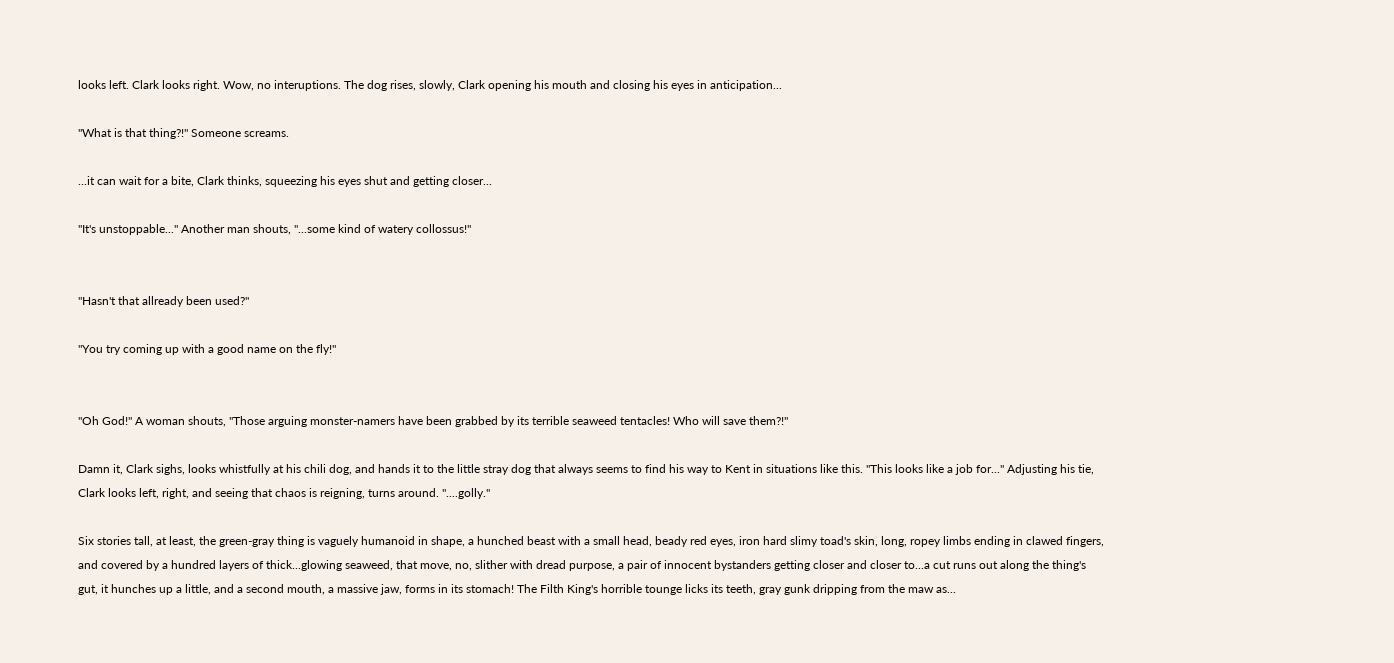looks left. Clark looks right. Wow, no interuptions. The dog rises, slowly, Clark opening his mouth and closing his eyes in anticipation...

"What is that thing?!" Someone screams.

...it can wait for a bite, Clark thinks, squeezing his eyes shut and getting closer...

"It's unstoppable..." Another man shouts, "...some kind of watery collossus!"


"Hasn't that allready been used?"

"You try coming up with a good name on the fly!"


"Oh God!" A woman shouts, "Those arguing monster-namers have been grabbed by its terrible seaweed tentacles! Who will save them?!"

Damn it, Clark sighs, looks whistfully at his chili dog, and hands it to the little stray dog that always seems to find his way to Kent in situations like this. "This looks like a job for..." Adjusting his tie, Clark looks left, right, and seeing that chaos is reigning, turns around. "....golly."

Six stories tall, at least, the green-gray thing is vaguely humanoid in shape, a hunched beast with a small head, beady red eyes, iron hard slimy toad's skin, long, ropey limbs ending in clawed fingers, and covered by a hundred layers of thick...glowing seaweed, that move, no, slither with dread purpose, a pair of innocent bystanders getting closer and closer to...a cut runs out along the thing's gut, it hunches up a little, and a second mouth, a massive jaw, forms in its stomach! The Filth King's horrible tounge licks its teeth, gray gunk dripping from the maw as...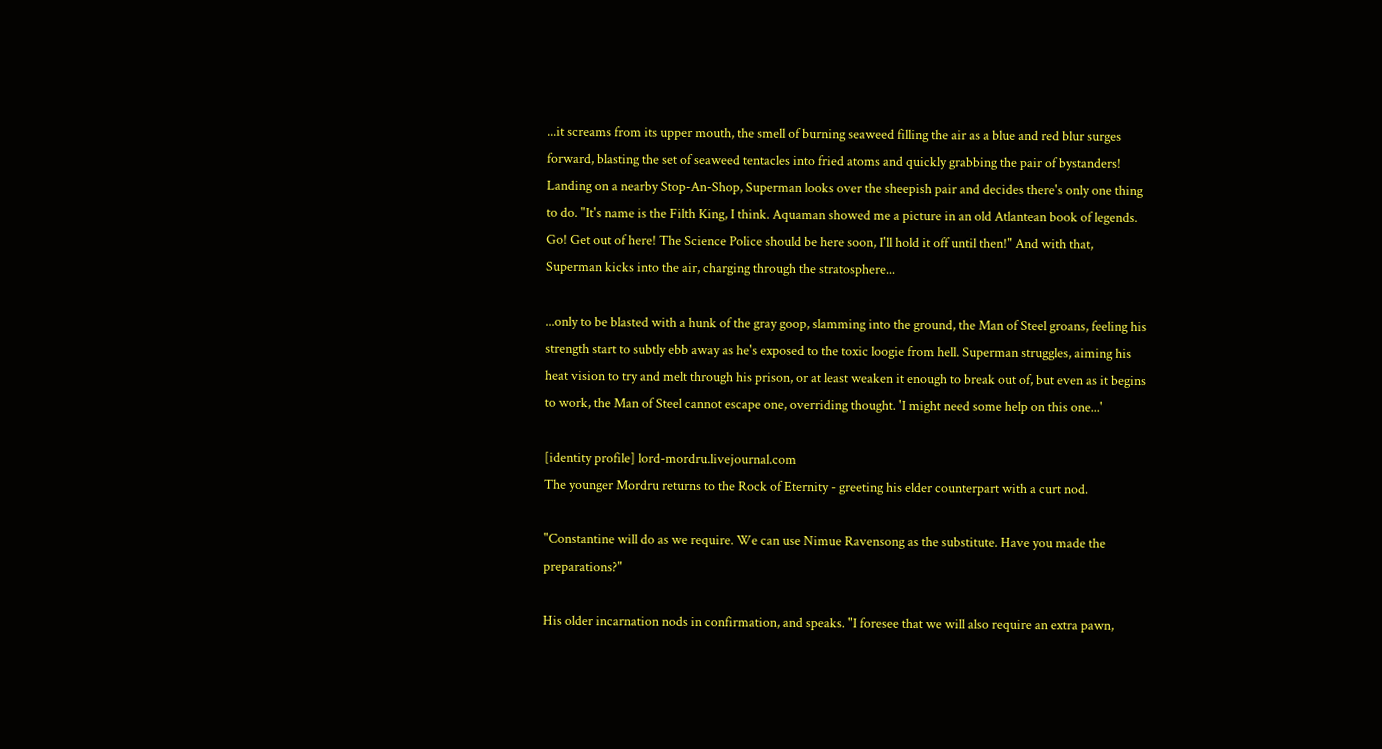...it screams from its upper mouth, the smell of burning seaweed filling the air as a blue and red blur surges forward, blasting the set of seaweed tentacles into fried atoms and quickly grabbing the pair of bystanders! Landing on a nearby Stop-An-Shop, Superman looks over the sheepish pair and decides there's only one thing to do. "It's name is the Filth King, I think. Aquaman showed me a picture in an old Atlantean book of legends. Go! Get out of here! The Science Police should be here soon, I'll hold it off until then!" And with that, Superman kicks into the air, charging through the stratosphere...

...only to be blasted with a hunk of the gray goop, slamming into the ground, the Man of Steel groans, feeling his strength start to subtly ebb away as he's exposed to the toxic loogie from hell. Superman struggles, aiming his heat vision to try and melt through his prison, or at least weaken it enough to break out of, but even as it begins to work, the Man of Steel cannot escape one, overriding thought. 'I might need some help on this one...'

[identity profile] lord-mordru.livejournal.com
The younger Mordru returns to the Rock of Eternity - greeting his elder counterpart with a curt nod.

"Constantine will do as we require. We can use Nimue Ravensong as the substitute. Have you made the preparations?"

His older incarnation nods in confirmation, and speaks. "I foresee that we will also require an extra pawn,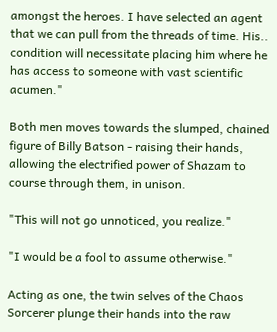amongst the heroes. I have selected an agent that we can pull from the threads of time. His.. condition will necessitate placing him where he has access to someone with vast scientific acumen."

Both men moves towards the slumped, chained figure of Billy Batson - raising their hands, allowing the electrified power of Shazam to course through them, in unison.

"This will not go unnoticed, you realize."

"I would be a fool to assume otherwise."

Acting as one, the twin selves of the Chaos Sorcerer plunge their hands into the raw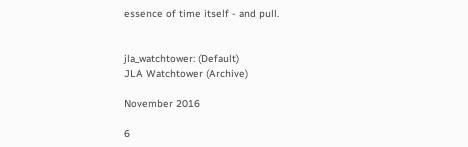essence of time itself - and pull.


jla_watchtower: (Default)
JLA Watchtower (Archive)

November 2016

6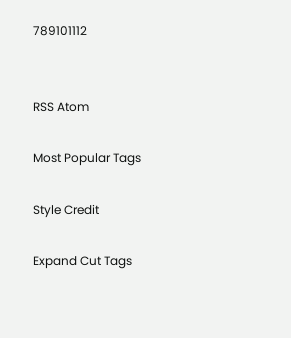789101112


RSS Atom

Most Popular Tags

Style Credit

Expand Cut Tags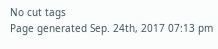No cut tags
Page generated Sep. 24th, 2017 07:13 pm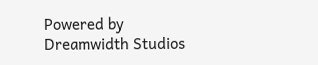Powered by Dreamwidth Studios